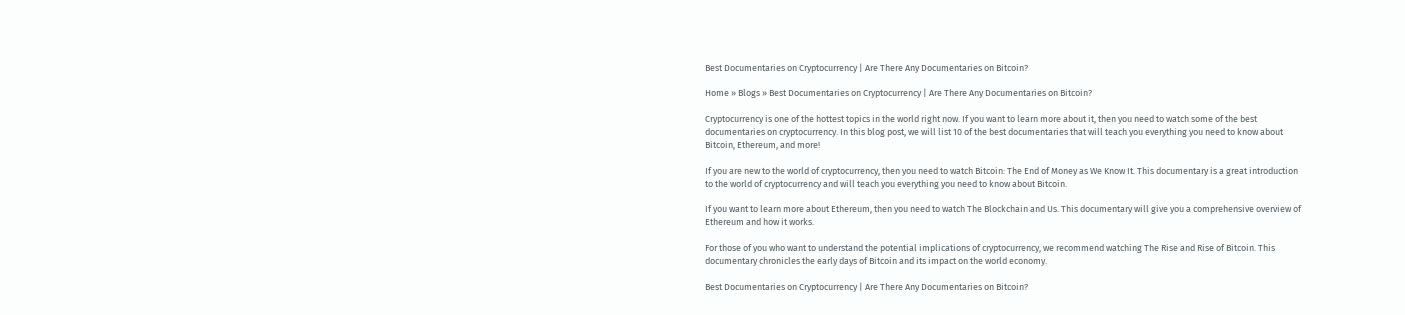Best Documentaries on Cryptocurrency | Are There Any Documentaries on Bitcoin?

Home » Blogs » Best Documentaries on Cryptocurrency | Are There Any Documentaries on Bitcoin?

Cryptocurrency is one of the hottest topics in the world right now. If you want to learn more about it, then you need to watch some of the best documentaries on cryptocurrency. In this blog post, we will list 10 of the best documentaries that will teach you everything you need to know about Bitcoin, Ethereum, and more!

If you are new to the world of cryptocurrency, then you need to watch Bitcoin: The End of Money as We Know It. This documentary is a great introduction to the world of cryptocurrency and will teach you everything you need to know about Bitcoin.

If you want to learn more about Ethereum, then you need to watch The Blockchain and Us. This documentary will give you a comprehensive overview of Ethereum and how it works.

For those of you who want to understand the potential implications of cryptocurrency, we recommend watching The Rise and Rise of Bitcoin. This documentary chronicles the early days of Bitcoin and its impact on the world economy.

Best Documentaries on Cryptocurrency | Are There Any Documentaries on Bitcoin?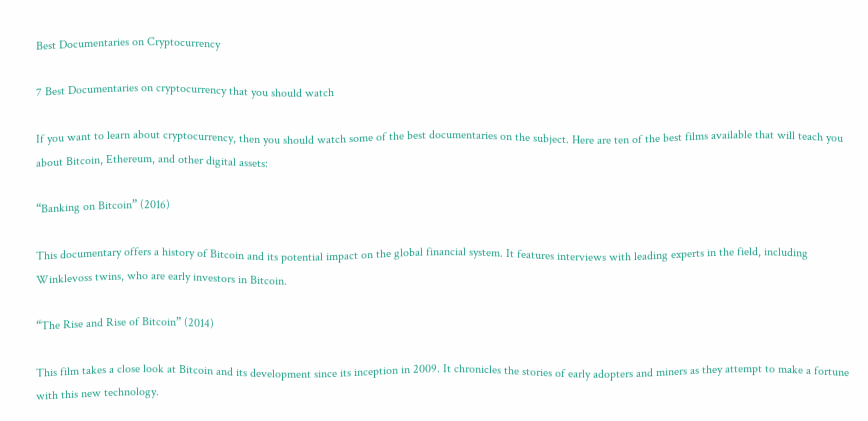Best Documentaries on Cryptocurrency

7 Best Documentaries on cryptocurrency that you should watch

If you want to learn about cryptocurrency, then you should watch some of the best documentaries on the subject. Here are ten of the best films available that will teach you about Bitcoin, Ethereum, and other digital assets:

“Banking on Bitcoin” (2016)

This documentary offers a history of Bitcoin and its potential impact on the global financial system. It features interviews with leading experts in the field, including Winklevoss twins, who are early investors in Bitcoin.

“The Rise and Rise of Bitcoin” (2014)

This film takes a close look at Bitcoin and its development since its inception in 2009. It chronicles the stories of early adopters and miners as they attempt to make a fortune with this new technology.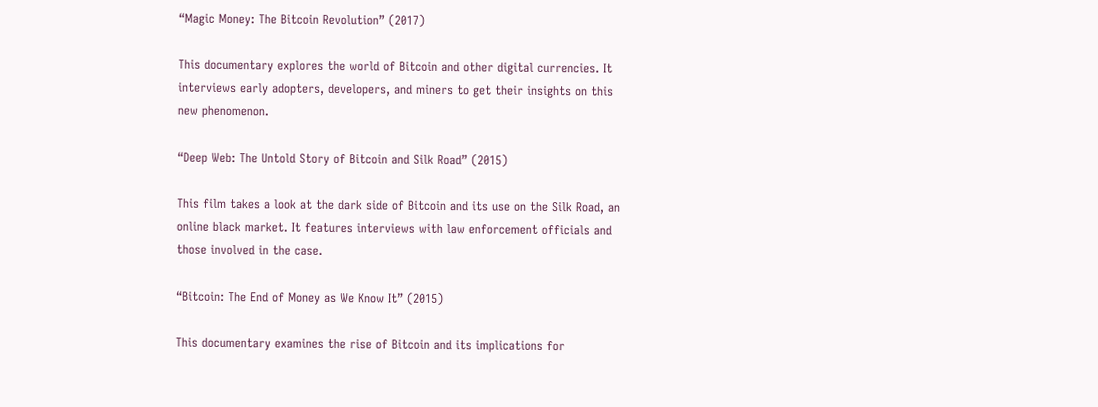“Magic Money: The Bitcoin Revolution” (2017)

This documentary explores the world of Bitcoin and other digital currencies. It interviews early adopters, developers, and miners to get their insights on this new phenomenon.

“Deep Web: The Untold Story of Bitcoin and Silk Road” (2015)

This film takes a look at the dark side of Bitcoin and its use on the Silk Road, an online black market. It features interviews with law enforcement officials and those involved in the case.

“Bitcoin: The End of Money as We Know It” (2015)

This documentary examines the rise of Bitcoin and its implications for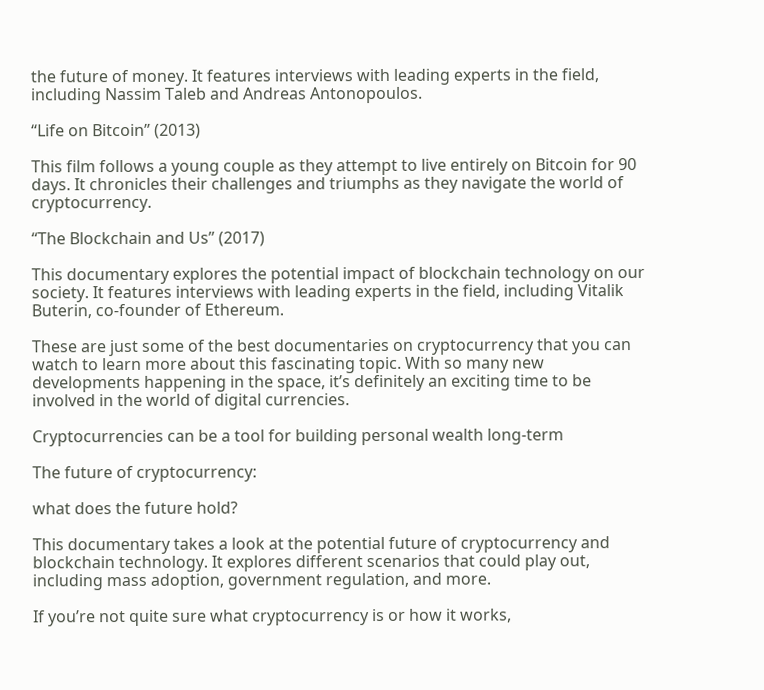the future of money. It features interviews with leading experts in the field, including Nassim Taleb and Andreas Antonopoulos.

“Life on Bitcoin” (2013)

This film follows a young couple as they attempt to live entirely on Bitcoin for 90 days. It chronicles their challenges and triumphs as they navigate the world of cryptocurrency.

“The Blockchain and Us” (2017)

This documentary explores the potential impact of blockchain technology on our society. It features interviews with leading experts in the field, including Vitalik Buterin, co-founder of Ethereum.

These are just some of the best documentaries on cryptocurrency that you can watch to learn more about this fascinating topic. With so many new developments happening in the space, it’s definitely an exciting time to be involved in the world of digital currencies.

Cryptocurrencies can be a tool for building personal wealth long-term

The future of cryptocurrency:

what does the future hold?

This documentary takes a look at the potential future of cryptocurrency and blockchain technology. It explores different scenarios that could play out, including mass adoption, government regulation, and more.

If you’re not quite sure what cryptocurrency is or how it works,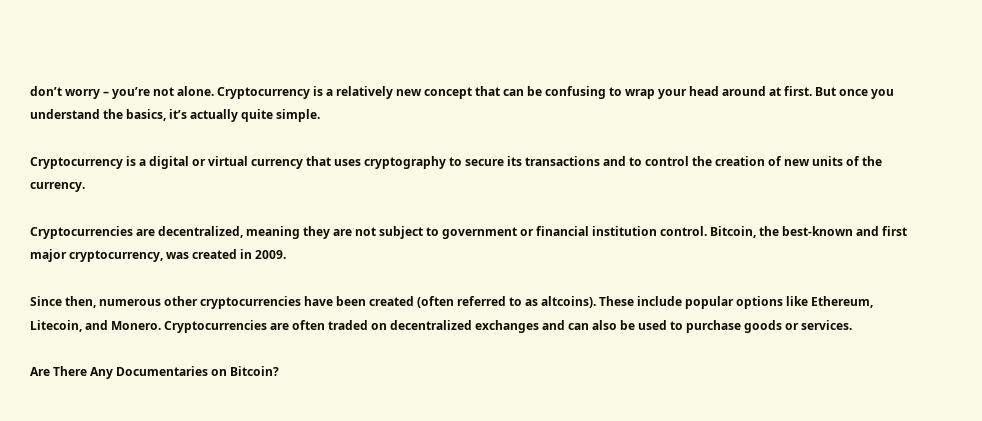don’t worry – you’re not alone. Cryptocurrency is a relatively new concept that can be confusing to wrap your head around at first. But once you understand the basics, it’s actually quite simple.

Cryptocurrency is a digital or virtual currency that uses cryptography to secure its transactions and to control the creation of new units of the currency.

Cryptocurrencies are decentralized, meaning they are not subject to government or financial institution control. Bitcoin, the best-known and first major cryptocurrency, was created in 2009.

Since then, numerous other cryptocurrencies have been created (often referred to as altcoins). These include popular options like Ethereum, Litecoin, and Monero. Cryptocurrencies are often traded on decentralized exchanges and can also be used to purchase goods or services.

Are There Any Documentaries on Bitcoin?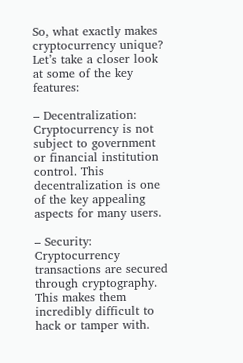So, what exactly makes cryptocurrency unique? Let’s take a closer look at some of the key features:

– Decentralization: Cryptocurrency is not subject to government or financial institution control. This decentralization is one of the key appealing aspects for many users.

– Security: Cryptocurrency transactions are secured through cryptography. This makes them incredibly difficult to hack or tamper with.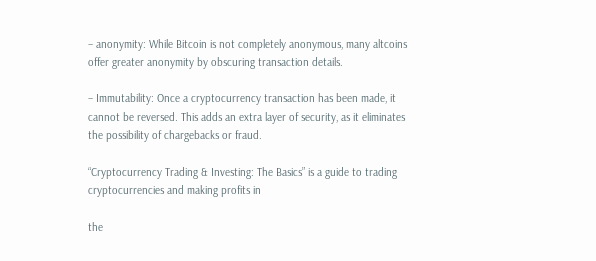– anonymity: While Bitcoin is not completely anonymous, many altcoins offer greater anonymity by obscuring transaction details.

– Immutability: Once a cryptocurrency transaction has been made, it cannot be reversed. This adds an extra layer of security, as it eliminates the possibility of chargebacks or fraud.

“Cryptocurrency Trading & Investing: The Basics” is a guide to trading cryptocurrencies and making profits in

the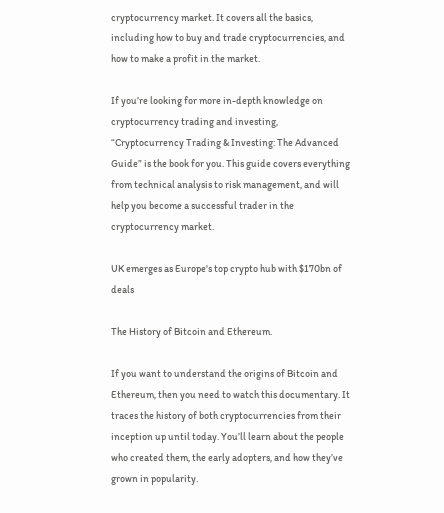cryptocurrency market. It covers all the basics, including how to buy and trade cryptocurrencies, and how to make a profit in the market.

If you’re looking for more in-depth knowledge on cryptocurrency trading and investing, “Cryptocurrency Trading & Investing: The Advanced Guide” is the book for you. This guide covers everything from technical analysis to risk management, and will help you become a successful trader in the cryptocurrency market.

UK emerges as Europe's top crypto hub with $170bn of deals

The History of Bitcoin and Ethereum.

If you want to understand the origins of Bitcoin and Ethereum, then you need to watch this documentary. It traces the history of both cryptocurrencies from their inception up until today. You’ll learn about the people who created them, the early adopters, and how they’ve grown in popularity.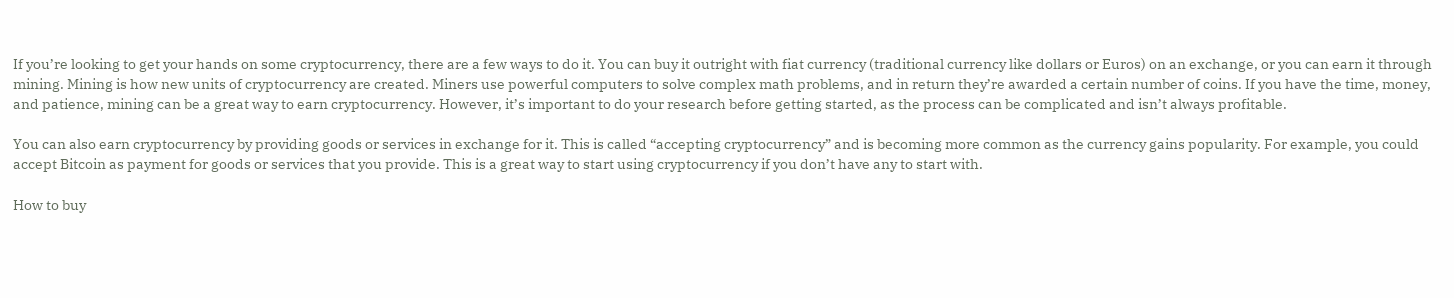If you’re looking to get your hands on some cryptocurrency, there are a few ways to do it. You can buy it outright with fiat currency (traditional currency like dollars or Euros) on an exchange, or you can earn it through mining. Mining is how new units of cryptocurrency are created. Miners use powerful computers to solve complex math problems, and in return they’re awarded a certain number of coins. If you have the time, money, and patience, mining can be a great way to earn cryptocurrency. However, it’s important to do your research before getting started, as the process can be complicated and isn’t always profitable.

You can also earn cryptocurrency by providing goods or services in exchange for it. This is called “accepting cryptocurrency” and is becoming more common as the currency gains popularity. For example, you could accept Bitcoin as payment for goods or services that you provide. This is a great way to start using cryptocurrency if you don’t have any to start with.

How to buy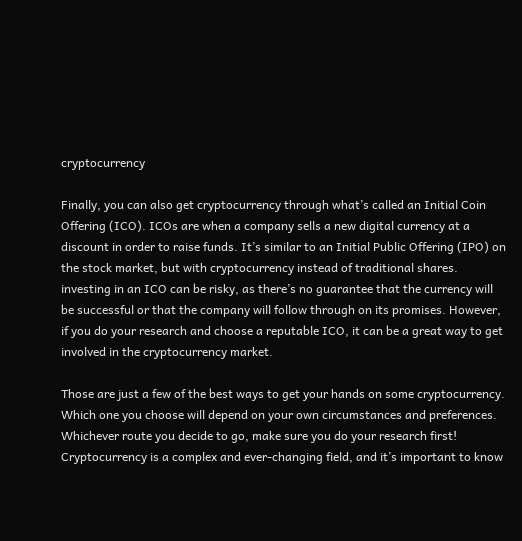cryptocurrency

Finally, you can also get cryptocurrency through what’s called an Initial Coin Offering (ICO). ICOs are when a company sells a new digital currency at a discount in order to raise funds. It’s similar to an Initial Public Offering (IPO) on the stock market, but with cryptocurrency instead of traditional shares. investing in an ICO can be risky, as there’s no guarantee that the currency will be successful or that the company will follow through on its promises. However, if you do your research and choose a reputable ICO, it can be a great way to get involved in the cryptocurrency market.

Those are just a few of the best ways to get your hands on some cryptocurrency. Which one you choose will depend on your own circumstances and preferences. Whichever route you decide to go, make sure you do your research first! Cryptocurrency is a complex and ever-changing field, and it’s important to know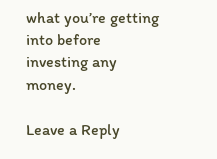what you’re getting into before investing any money.

Leave a Reply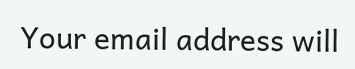Your email address will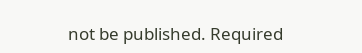not be published. Required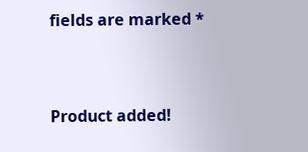fields are marked *


Product added!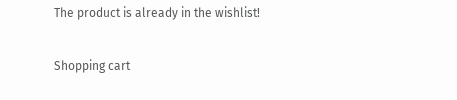The product is already in the wishlist!

Shopping cart